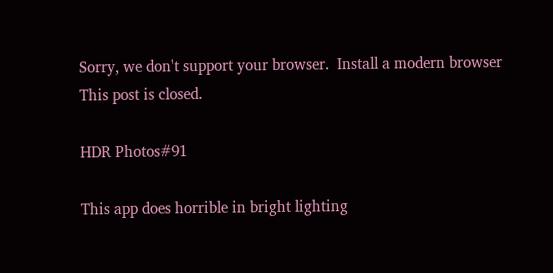Sorry, we don't support your browser.  Install a modern browser
This post is closed.

HDR Photos#91

This app does horrible in bright lighting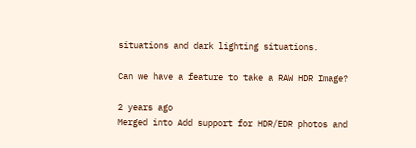situations and dark lighting situations.

Can we have a feature to take a RAW HDR Image?

2 years ago
Merged into Add support for HDR/EDR photos and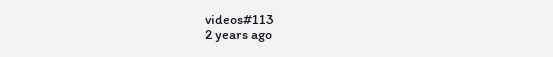videos#113
2 years ago